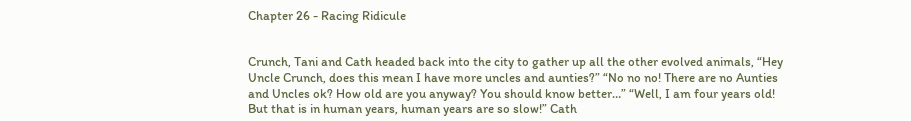Chapter 26 - Racing Ridicule


Crunch, Tani and Cath headed back into the city to gather up all the other evolved animals, “Hey Uncle Crunch, does this mean I have more uncles and aunties?” “No no no! There are no Aunties and Uncles ok? How old are you anyway? You should know better…” “Well, I am four years old! But that is in human years, human years are so slow!” Cath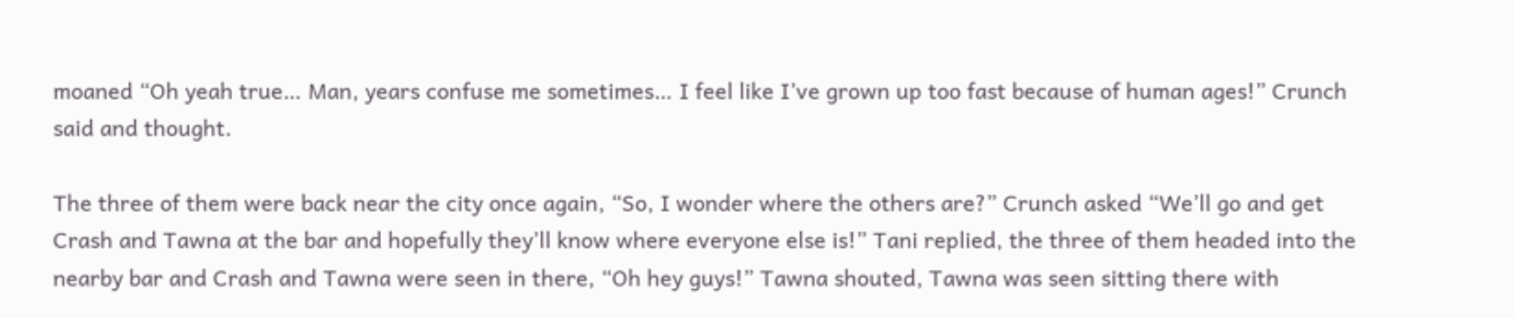moaned “Oh yeah true… Man, years confuse me sometimes… I feel like I’ve grown up too fast because of human ages!” Crunch said and thought.

The three of them were back near the city once again, “So, I wonder where the others are?” Crunch asked “We’ll go and get Crash and Tawna at the bar and hopefully they’ll know where everyone else is!” Tani replied, the three of them headed into the nearby bar and Crash and Tawna were seen in there, “Oh hey guys!” Tawna shouted, Tawna was seen sitting there with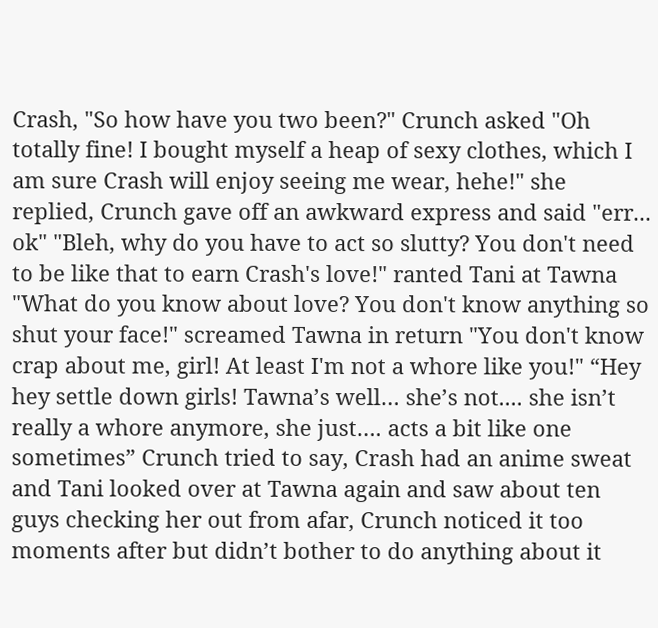Crash, "So how have you two been?" Crunch asked "Oh totally fine! I bought myself a heap of sexy clothes, which I am sure Crash will enjoy seeing me wear, hehe!" she replied, Crunch gave off an awkward express and said "err... ok" "Bleh, why do you have to act so slutty? You don't need to be like that to earn Crash's love!" ranted Tani at Tawna "What do you know about love? You don't know anything so shut your face!" screamed Tawna in return "You don't know crap about me, girl! At least I'm not a whore like you!" “Hey hey settle down girls! Tawna’s well… she’s not.... she isn’t really a whore anymore, she just…. acts a bit like one sometimes” Crunch tried to say, Crash had an anime sweat and Tani looked over at Tawna again and saw about ten guys checking her out from afar, Crunch noticed it too moments after but didn’t bother to do anything about it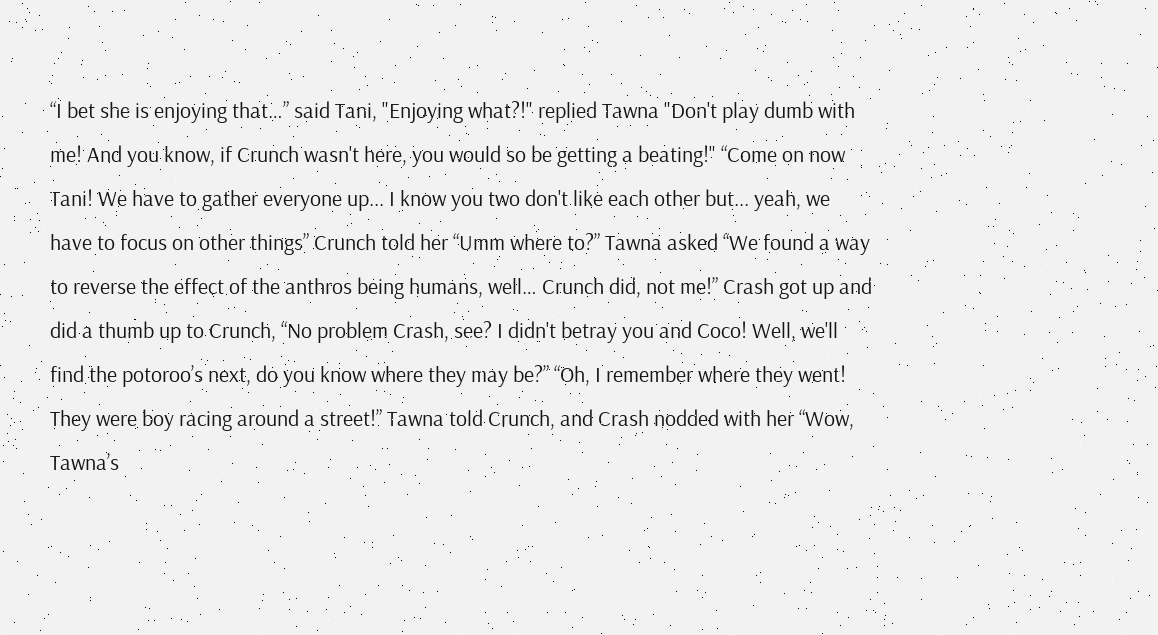“I bet she is enjoying that…” said Tani, "Enjoying what?!" replied Tawna "Don't play dumb with me! And you know, if Crunch wasn't here, you would so be getting a beating!" “Come on now Tani! We have to gather everyone up... I know you two don't like each other but... yeah, we have to focus on other things” Crunch told her “Umm where to?” Tawna asked “We found a way to reverse the effect of the anthros being humans, well… Crunch did, not me!” Crash got up and did a thumb up to Crunch, “No problem Crash, see? I didn't betray you and Coco! Well, we'll find the potoroo’s next, do you know where they may be?” “Oh, I remember where they went! They were boy racing around a street!” Tawna told Crunch, and Crash nodded with her “Wow, Tawna’s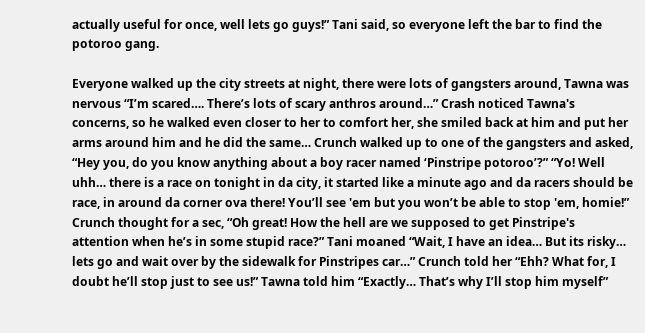actually useful for once, well lets go guys!” Tani said, so everyone left the bar to find the potoroo gang.

Everyone walked up the city streets at night, there were lots of gangsters around, Tawna was nervous “I’m scared…. There’s lots of scary anthros around…” Crash noticed Tawna's concerns, so he walked even closer to her to comfort her, she smiled back at him and put her arms around him and he did the same… Crunch walked up to one of the gangsters and asked, “Hey you, do you know anything about a boy racer named ‘Pinstripe potoroo’?” “Yo! Well uhh… there is a race on tonight in da city, it started like a minute ago and da racers should be race, in around da corner ova there! You’ll see 'em but you won’t be able to stop 'em, homie!” Crunch thought for a sec, “Oh great! How the hell are we supposed to get Pinstripe's attention when he’s in some stupid race?” Tani moaned “Wait, I have an idea… But its risky… lets go and wait over by the sidewalk for Pinstripes car…” Crunch told her “Ehh? What for, I doubt he’ll stop just to see us!” Tawna told him “Exactly… That’s why I’ll stop him myself”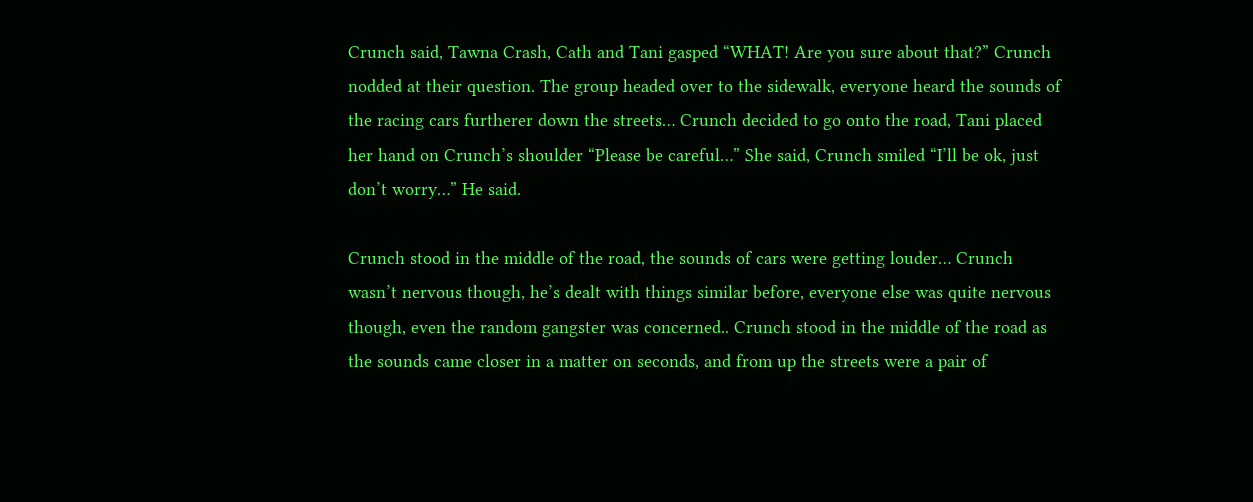Crunch said, Tawna Crash, Cath and Tani gasped “WHAT! Are you sure about that?” Crunch nodded at their question. The group headed over to the sidewalk, everyone heard the sounds of the racing cars furtherer down the streets… Crunch decided to go onto the road, Tani placed her hand on Crunch’s shoulder “Please be careful…” She said, Crunch smiled “I’ll be ok, just don’t worry…” He said.

Crunch stood in the middle of the road, the sounds of cars were getting louder… Crunch wasn’t nervous though, he’s dealt with things similar before, everyone else was quite nervous though, even the random gangster was concerned.. Crunch stood in the middle of the road as the sounds came closer in a matter on seconds, and from up the streets were a pair of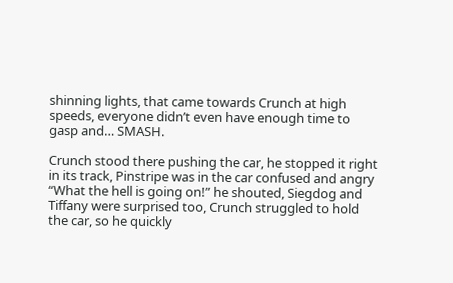shinning lights, that came towards Crunch at high speeds, everyone didn’t even have enough time to gasp and… SMASH.

Crunch stood there pushing the car, he stopped it right in its track, Pinstripe was in the car confused and angry “What the hell is going on!” he shouted, Siegdog and Tiffany were surprised too, Crunch struggled to hold the car, so he quickly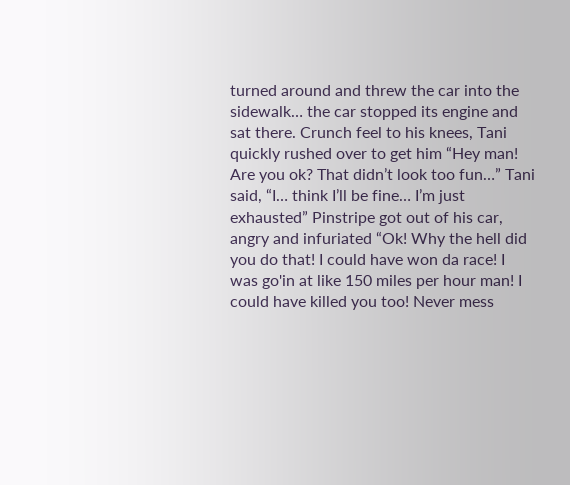turned around and threw the car into the sidewalk… the car stopped its engine and sat there. Crunch feel to his knees, Tani quickly rushed over to get him “Hey man! Are you ok? That didn’t look too fun…” Tani said, “I… think I’ll be fine… I’m just exhausted” Pinstripe got out of his car, angry and infuriated “Ok! Why the hell did you do that! I could have won da race! I was go'in at like 150 miles per hour man! I could have killed you too! Never mess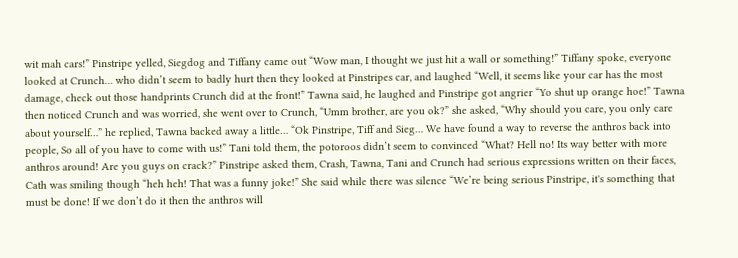wit mah cars!” Pinstripe yelled, Siegdog and Tiffany came out “Wow man, I thought we just hit a wall or something!” Tiffany spoke, everyone looked at Crunch… who didn’t seem to badly hurt then they looked at Pinstripes car, and laughed “Well, it seems like your car has the most damage, check out those handprints Crunch did at the front!” Tawna said, he laughed and Pinstripe got angrier “Yo shut up orange hoe!” Tawna then noticed Crunch and was worried, she went over to Crunch, “Umm brother, are you ok?” she asked, “Why should you care, you only care about yourself…” he replied, Tawna backed away a little… “Ok Pinstripe, Tiff and Sieg… We have found a way to reverse the anthros back into people, So all of you have to come with us!” Tani told them, the potoroos didn’t seem to convinced “What? Hell no! Its way better with more anthros around! Are you guys on crack?” Pinstripe asked them, Crash, Tawna, Tani and Crunch had serious expressions written on their faces, Cath was smiling though “heh heh! That was a funny joke!” She said while there was silence “We’re being serious Pinstripe, it's something that must be done! If we don’t do it then the anthros will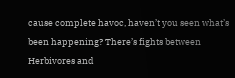cause complete havoc, haven’t you seen what’s been happening? There’s fights between Herbivores and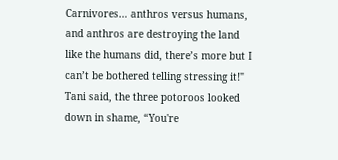Carnivores… anthros versus humans, and anthros are destroying the land like the humans did, there’s more but I can’t be bothered telling stressing it!" Tani said, the three potoroos looked down in shame, “You're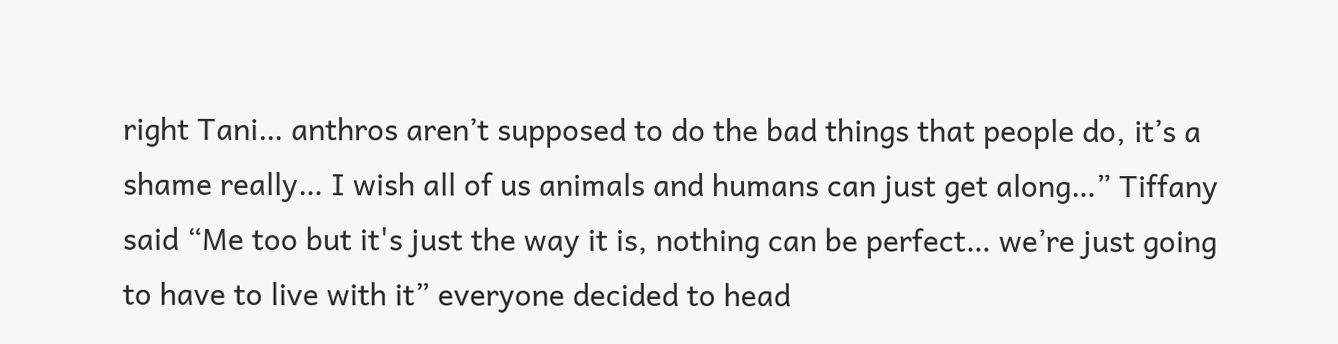right Tani… anthros aren’t supposed to do the bad things that people do, it’s a shame really… I wish all of us animals and humans can just get along…” Tiffany said “Me too but it's just the way it is, nothing can be perfect… we’re just going to have to live with it” everyone decided to head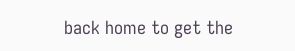back home to get the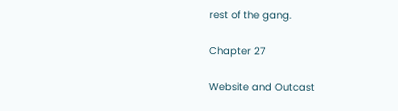rest of the gang.

Chapter 27

Website and Outcast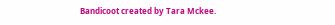Bandicoot created by Tara Mckee.